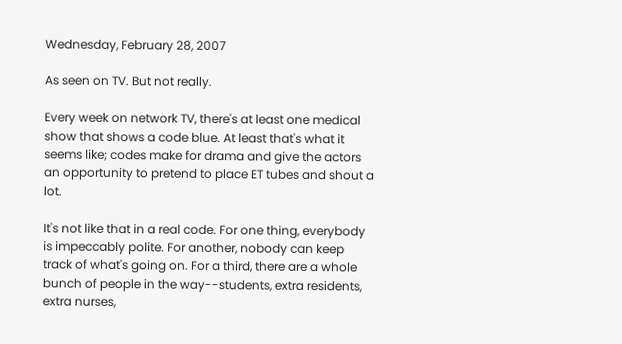Wednesday, February 28, 2007

As seen on TV. But not really.

Every week on network TV, there's at least one medical show that shows a code blue. At least that's what it seems like; codes make for drama and give the actors an opportunity to pretend to place ET tubes and shout a lot.

It's not like that in a real code. For one thing, everybody is impeccably polite. For another, nobody can keep track of what's going on. For a third, there are a whole bunch of people in the way--students, extra residents, extra nurses,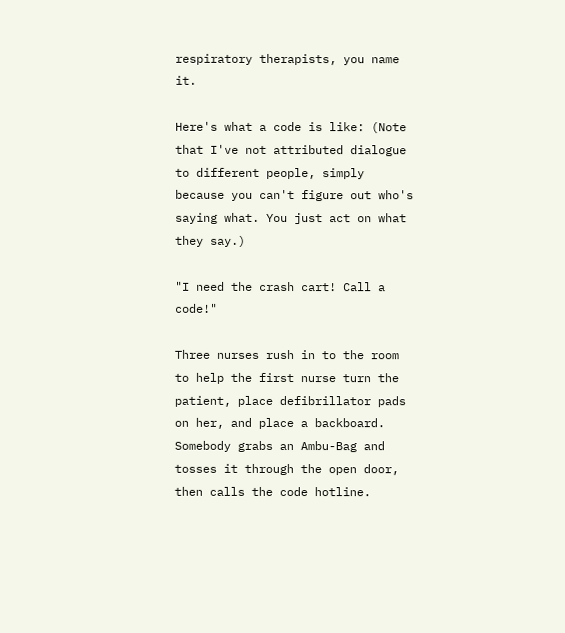respiratory therapists, you name it.

Here's what a code is like: (Note that I've not attributed dialogue to different people, simply because you can't figure out who's saying what. You just act on what they say.)

"I need the crash cart! Call a code!"

Three nurses rush in to the room to help the first nurse turn the patient, place defibrillator pads on her, and place a backboard. Somebody grabs an Ambu-Bag and tosses it through the open door, then calls the code hotline.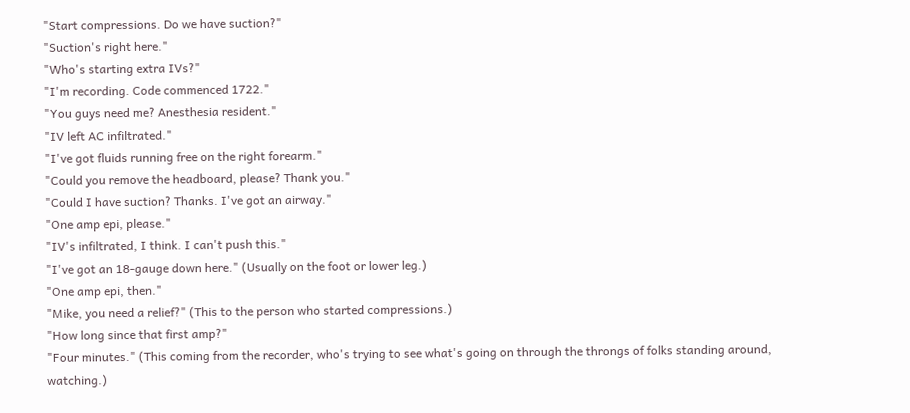"Start compressions. Do we have suction?"
"Suction's right here."
"Who's starting extra IVs?"
"I'm recording. Code commenced 1722."
"You guys need me? Anesthesia resident."
"IV left AC infiltrated."
"I've got fluids running free on the right forearm."
"Could you remove the headboard, please? Thank you."
"Could I have suction? Thanks. I've got an airway."
"One amp epi, please."
"IV's infiltrated, I think. I can't push this."
"I've got an 18-gauge down here." (Usually on the foot or lower leg.)
"One amp epi, then."
"Mike, you need a relief?" (This to the person who started compressions.)
"How long since that first amp?"
"Four minutes." (This coming from the recorder, who's trying to see what's going on through the throngs of folks standing around, watching.)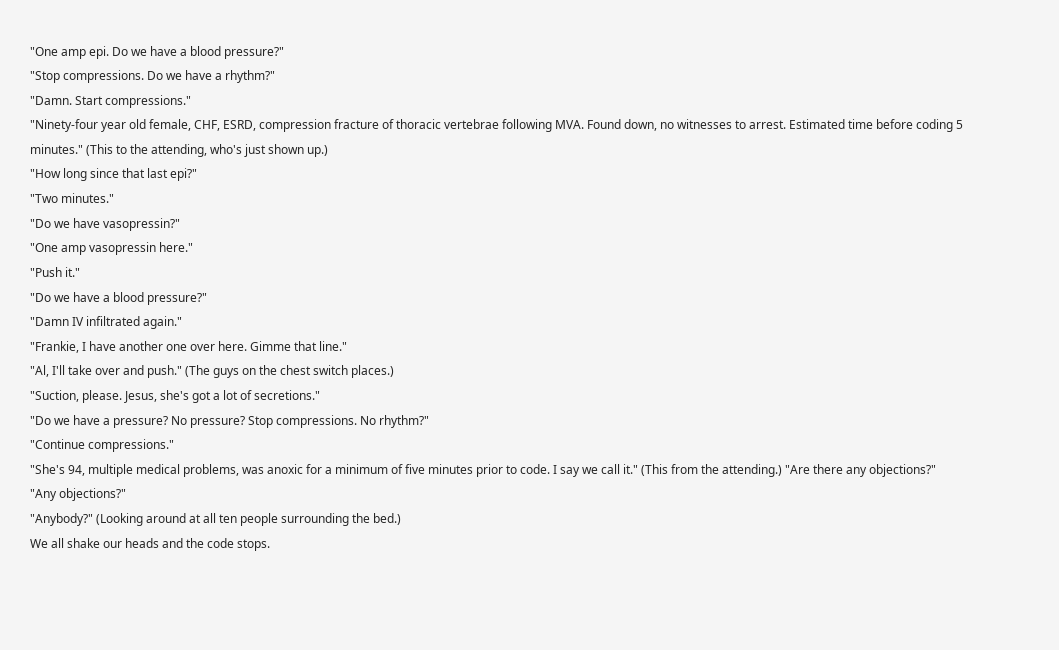"One amp epi. Do we have a blood pressure?"
"Stop compressions. Do we have a rhythm?"
"Damn. Start compressions."
"Ninety-four year old female, CHF, ESRD, compression fracture of thoracic vertebrae following MVA. Found down, no witnesses to arrest. Estimated time before coding 5 minutes." (This to the attending, who's just shown up.)
"How long since that last epi?"
"Two minutes."
"Do we have vasopressin?"
"One amp vasopressin here."
"Push it."
"Do we have a blood pressure?"
"Damn IV infiltrated again."
"Frankie, I have another one over here. Gimme that line."
"Al, I'll take over and push." (The guys on the chest switch places.)
"Suction, please. Jesus, she's got a lot of secretions."
"Do we have a pressure? No pressure? Stop compressions. No rhythm?"
"Continue compressions."
"She's 94, multiple medical problems, was anoxic for a minimum of five minutes prior to code. I say we call it." (This from the attending.) "Are there any objections?"
"Any objections?"
"Anybody?" (Looking around at all ten people surrounding the bed.)
We all shake our heads and the code stops.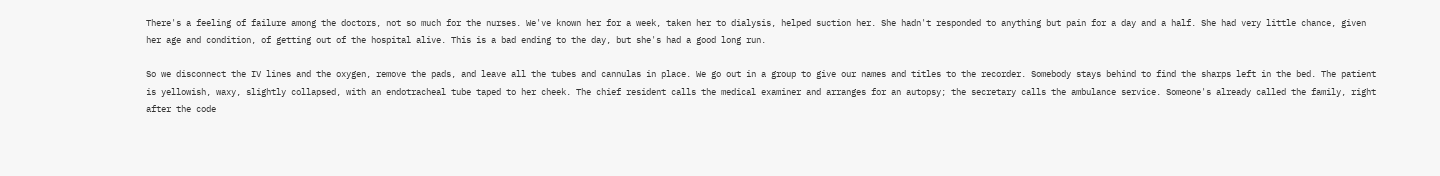There's a feeling of failure among the doctors, not so much for the nurses. We've known her for a week, taken her to dialysis, helped suction her. She hadn't responded to anything but pain for a day and a half. She had very little chance, given her age and condition, of getting out of the hospital alive. This is a bad ending to the day, but she's had a good long run.

So we disconnect the IV lines and the oxygen, remove the pads, and leave all the tubes and cannulas in place. We go out in a group to give our names and titles to the recorder. Somebody stays behind to find the sharps left in the bed. The patient is yellowish, waxy, slightly collapsed, with an endotracheal tube taped to her cheek. The chief resident calls the medical examiner and arranges for an autopsy; the secretary calls the ambulance service. Someone's already called the family, right after the code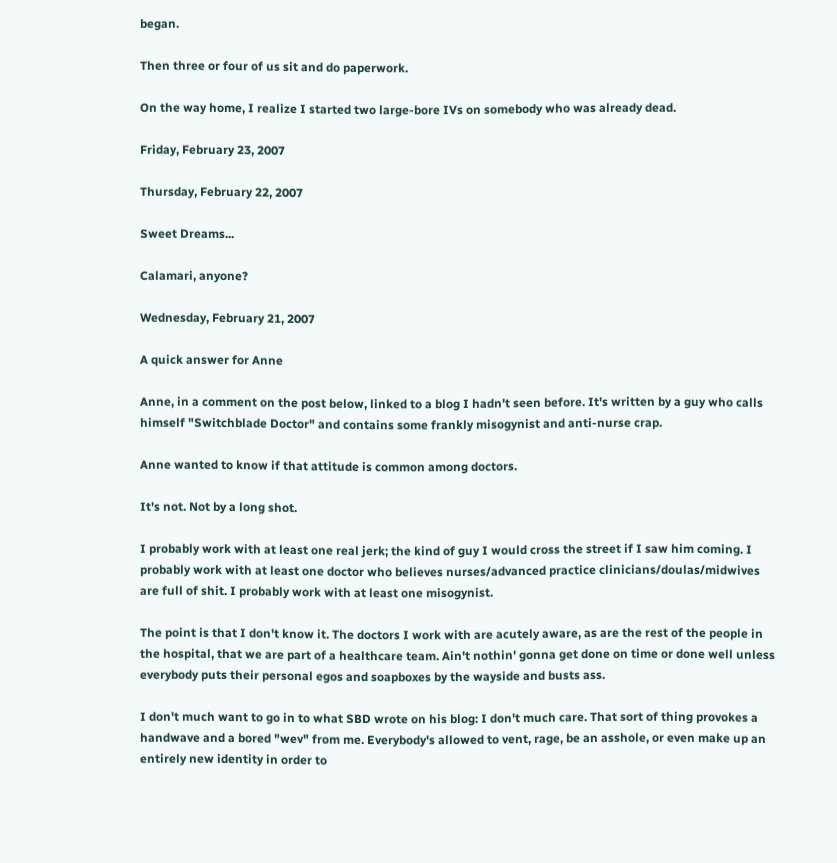began.

Then three or four of us sit and do paperwork.

On the way home, I realize I started two large-bore IVs on somebody who was already dead.

Friday, February 23, 2007

Thursday, February 22, 2007

Sweet Dreams...

Calamari, anyone?

Wednesday, February 21, 2007

A quick answer for Anne

Anne, in a comment on the post below, linked to a blog I hadn't seen before. It's written by a guy who calls himself "Switchblade Doctor" and contains some frankly misogynist and anti-nurse crap.

Anne wanted to know if that attitude is common among doctors.

It's not. Not by a long shot.

I probably work with at least one real jerk; the kind of guy I would cross the street if I saw him coming. I probably work with at least one doctor who believes nurses/advanced practice clinicians/doulas/midwives are full of shit. I probably work with at least one misogynist.

The point is that I don't know it. The doctors I work with are acutely aware, as are the rest of the people in the hospital, that we are part of a healthcare team. Ain't nothin' gonna get done on time or done well unless everybody puts their personal egos and soapboxes by the wayside and busts ass.

I don't much want to go in to what SBD wrote on his blog: I don't much care. That sort of thing provokes a handwave and a bored "wev" from me. Everybody's allowed to vent, rage, be an asshole, or even make up an entirely new identity in order to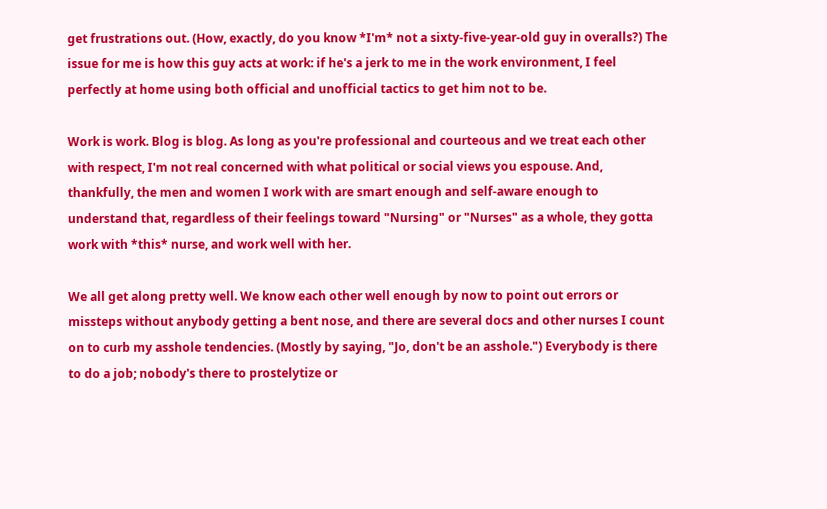get frustrations out. (How, exactly, do you know *I'm* not a sixty-five-year-old guy in overalls?) The issue for me is how this guy acts at work: if he's a jerk to me in the work environment, I feel perfectly at home using both official and unofficial tactics to get him not to be.

Work is work. Blog is blog. As long as you're professional and courteous and we treat each other with respect, I'm not real concerned with what political or social views you espouse. And, thankfully, the men and women I work with are smart enough and self-aware enough to understand that, regardless of their feelings toward "Nursing" or "Nurses" as a whole, they gotta work with *this* nurse, and work well with her.

We all get along pretty well. We know each other well enough by now to point out errors or missteps without anybody getting a bent nose, and there are several docs and other nurses I count on to curb my asshole tendencies. (Mostly by saying, "Jo, don't be an asshole.") Everybody is there to do a job; nobody's there to prostelytize or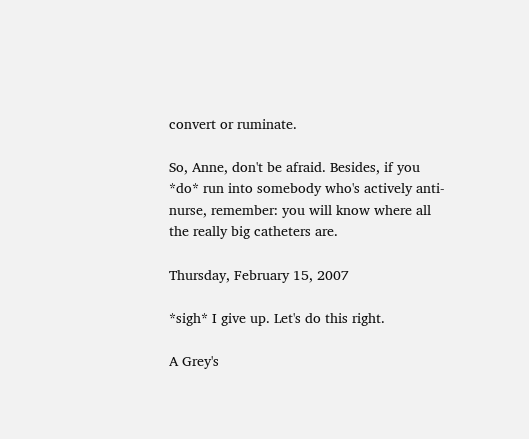convert or ruminate.

So, Anne, don't be afraid. Besides, if you *do* run into somebody who's actively anti-nurse, remember: you will know where all the really big catheters are.

Thursday, February 15, 2007

*sigh* I give up. Let's do this right.

A Grey's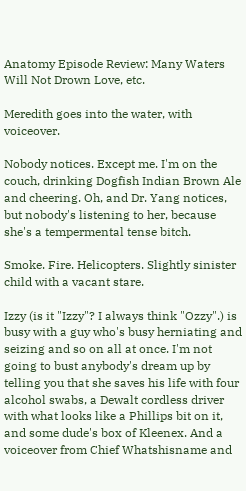Anatomy Episode Review: Many Waters Will Not Drown Love, etc.

Meredith goes into the water, with voiceover.

Nobody notices. Except me. I'm on the couch, drinking Dogfish Indian Brown Ale and cheering. Oh, and Dr. Yang notices, but nobody's listening to her, because she's a tempermental tense bitch.

Smoke. Fire. Helicopters. Slightly sinister child with a vacant stare.

Izzy (is it "Izzy"? I always think "Ozzy".) is busy with a guy who's busy herniating and seizing and so on all at once. I'm not going to bust anybody's dream up by telling you that she saves his life with four alcohol swabs, a Dewalt cordless driver with what looks like a Phillips bit on it, and some dude's box of Kleenex. And a voiceover from Chief Whatshisname and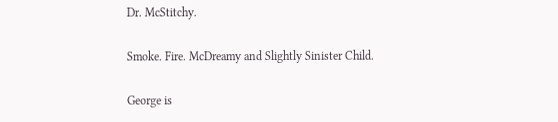Dr. McStitchy.

Smoke. Fire. McDreamy and Slightly Sinister Child.

George is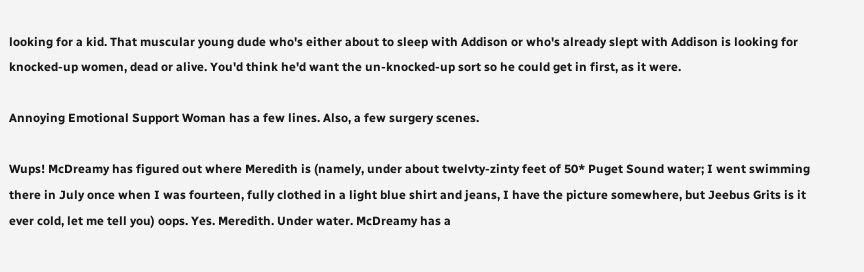looking for a kid. That muscular young dude who's either about to sleep with Addison or who's already slept with Addison is looking for knocked-up women, dead or alive. You'd think he'd want the un-knocked-up sort so he could get in first, as it were.

Annoying Emotional Support Woman has a few lines. Also, a few surgery scenes.

Wups! McDreamy has figured out where Meredith is (namely, under about twelvty-zinty feet of 50* Puget Sound water; I went swimming there in July once when I was fourteen, fully clothed in a light blue shirt and jeans, I have the picture somewhere, but Jeebus Grits is it ever cold, let me tell you) oops. Yes. Meredith. Under water. McDreamy has a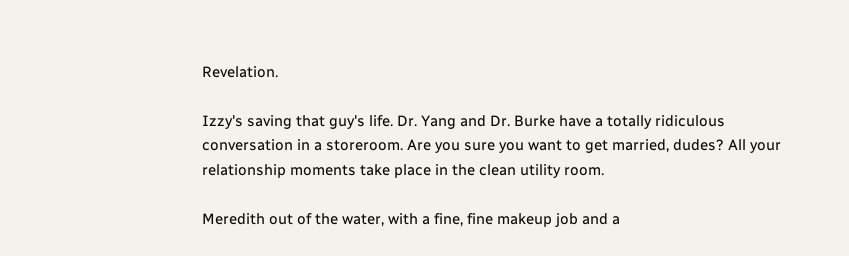Revelation.

Izzy's saving that guy's life. Dr. Yang and Dr. Burke have a totally ridiculous conversation in a storeroom. Are you sure you want to get married, dudes? All your relationship moments take place in the clean utility room.

Meredith out of the water, with a fine, fine makeup job and a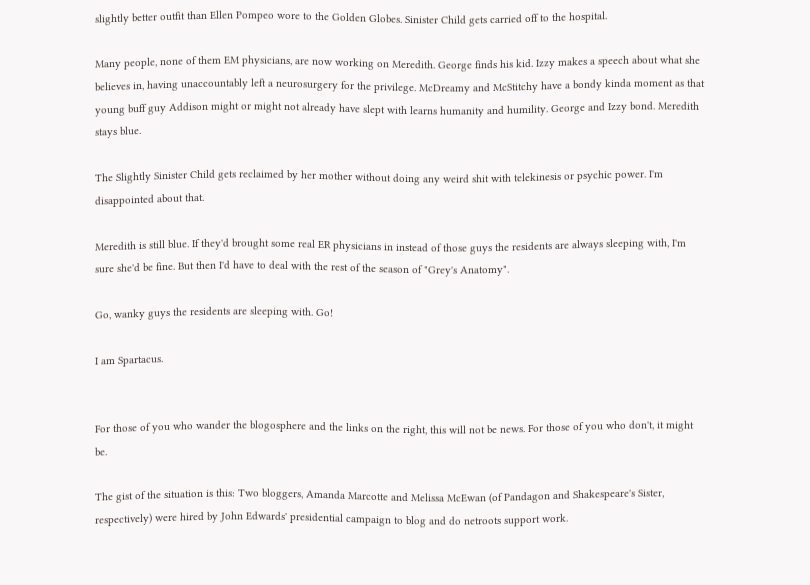slightly better outfit than Ellen Pompeo wore to the Golden Globes. Sinister Child gets carried off to the hospital.

Many people, none of them EM physicians, are now working on Meredith. George finds his kid. Izzy makes a speech about what she believes in, having unaccountably left a neurosurgery for the privilege. McDreamy and McStitchy have a bondy kinda moment as that young buff guy Addison might or might not already have slept with learns humanity and humility. George and Izzy bond. Meredith stays blue.

The Slightly Sinister Child gets reclaimed by her mother without doing any weird shit with telekinesis or psychic power. I'm disappointed about that.

Meredith is still blue. If they'd brought some real ER physicians in instead of those guys the residents are always sleeping with, I'm sure she'd be fine. But then I'd have to deal with the rest of the season of "Grey's Anatomy".

Go, wanky guys the residents are sleeping with. Go!

I am Spartacus.


For those of you who wander the blogosphere and the links on the right, this will not be news. For those of you who don't, it might be.

The gist of the situation is this: Two bloggers, Amanda Marcotte and Melissa McEwan (of Pandagon and Shakespeare's Sister, respectively) were hired by John Edwards' presidential campaign to blog and do netroots support work.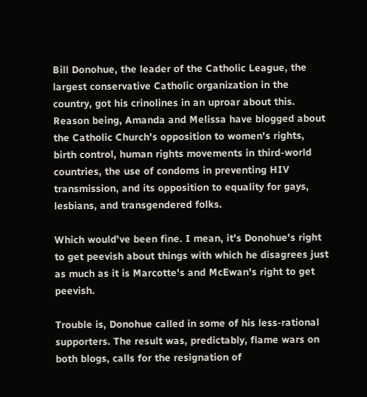Bill Donohue, the leader of the Catholic League, the largest conservative Catholic organization in the country, got his crinolines in an uproar about this. Reason being, Amanda and Melissa have blogged about the Catholic Church's opposition to women's rights, birth control, human rights movements in third-world countries, the use of condoms in preventing HIV transmission, and its opposition to equality for gays, lesbians, and transgendered folks.

Which would've been fine. I mean, it's Donohue's right to get peevish about things with which he disagrees just as much as it is Marcotte's and McEwan's right to get peevish.

Trouble is, Donohue called in some of his less-rational supporters. The result was, predictably, flame wars on both blogs, calls for the resignation of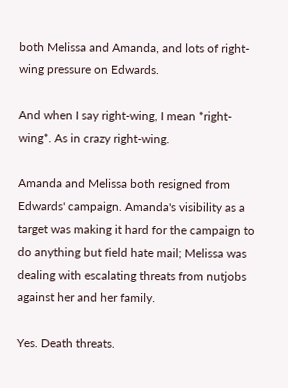both Melissa and Amanda, and lots of right-wing pressure on Edwards.

And when I say right-wing, I mean *right-wing*. As in crazy right-wing.

Amanda and Melissa both resigned from Edwards' campaign. Amanda's visibility as a target was making it hard for the campaign to do anything but field hate mail; Melissa was dealing with escalating threats from nutjobs against her and her family.

Yes. Death threats.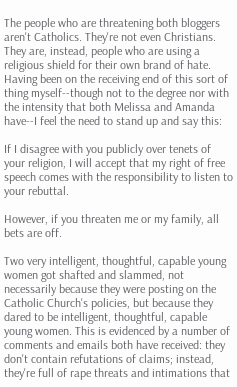The people who are threatening both bloggers aren't Catholics. They're not even Christians. They are, instead, people who are using a religious shield for their own brand of hate. Having been on the receiving end of this sort of thing myself--though not to the degree nor with the intensity that both Melissa and Amanda have--I feel the need to stand up and say this:

If I disagree with you publicly over tenets of your religion, I will accept that my right of free speech comes with the responsibility to listen to your rebuttal.

However, if you threaten me or my family, all bets are off.

Two very intelligent, thoughtful, capable young women got shafted and slammed, not necessarily because they were posting on the Catholic Church's policies, but because they dared to be intelligent, thoughtful, capable young women. This is evidenced by a number of comments and emails both have received: they don't contain refutations of claims; instead, they're full of rape threats and intimations that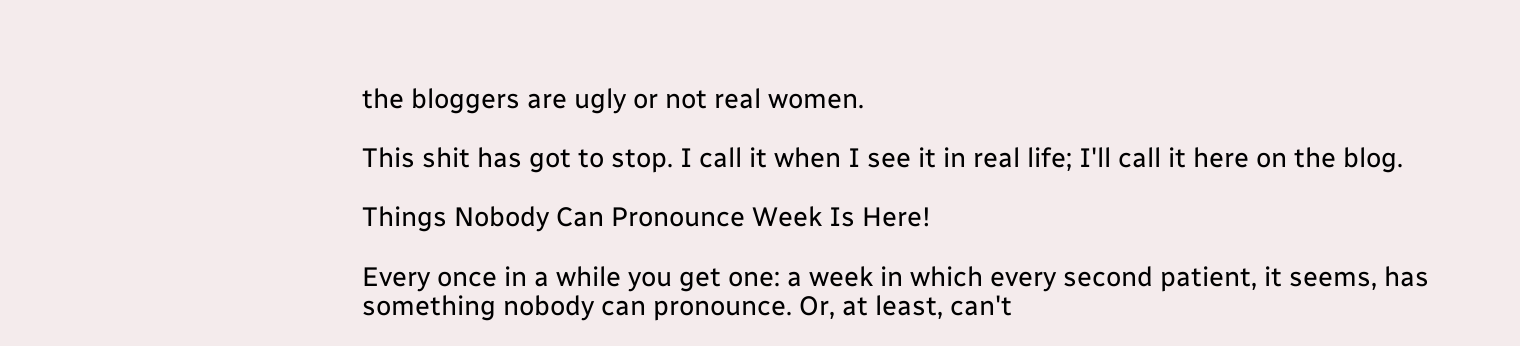the bloggers are ugly or not real women.

This shit has got to stop. I call it when I see it in real life; I'll call it here on the blog.

Things Nobody Can Pronounce Week Is Here!

Every once in a while you get one: a week in which every second patient, it seems, has something nobody can pronounce. Or, at least, can't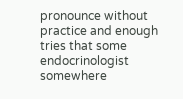pronounce without practice and enough tries that some endocrinologist somewhere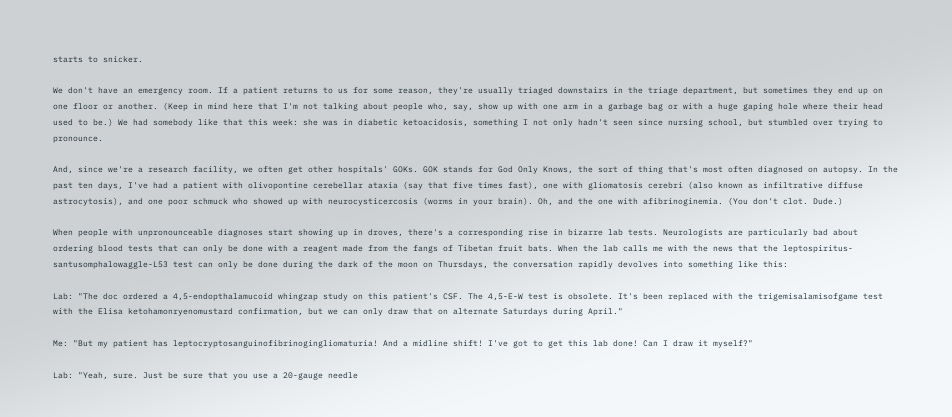starts to snicker.

We don't have an emergency room. If a patient returns to us for some reason, they're usually triaged downstairs in the triage department, but sometimes they end up on one floor or another. (Keep in mind here that I'm not talking about people who, say, show up with one arm in a garbage bag or with a huge gaping hole where their head used to be.) We had somebody like that this week: she was in diabetic ketoacidosis, something I not only hadn't seen since nursing school, but stumbled over trying to pronounce.

And, since we're a research facility, we often get other hospitals' GOKs. GOK stands for God Only Knows, the sort of thing that's most often diagnosed on autopsy. In the past ten days, I've had a patient with olivopontine cerebellar ataxia (say that five times fast), one with gliomatosis cerebri (also known as infiltrative diffuse astrocytosis), and one poor schmuck who showed up with neurocysticercosis (worms in your brain). Oh, and the one with afibrinoginemia. (You don't clot. Dude.)

When people with unpronounceable diagnoses start showing up in droves, there's a corresponding rise in bizarre lab tests. Neurologists are particularly bad about ordering blood tests that can only be done with a reagent made from the fangs of Tibetan fruit bats. When the lab calls me with the news that the leptospiritus-santusomphalowaggle-L53 test can only be done during the dark of the moon on Thursdays, the conversation rapidly devolves into something like this:

Lab: "The doc ordered a 4,5-endopthalamucoid whingzap study on this patient's CSF. The 4,5-E-W test is obsolete. It's been replaced with the trigemisalamisofgame test with the Elisa ketohamonryenomustard confirmation, but we can only draw that on alternate Saturdays during April."

Me: "But my patient has leptocryptosanguinofibrinogingliomaturia! And a midline shift! I've got to get this lab done! Can I draw it myself?"

Lab: "Yeah, sure. Just be sure that you use a 20-gauge needle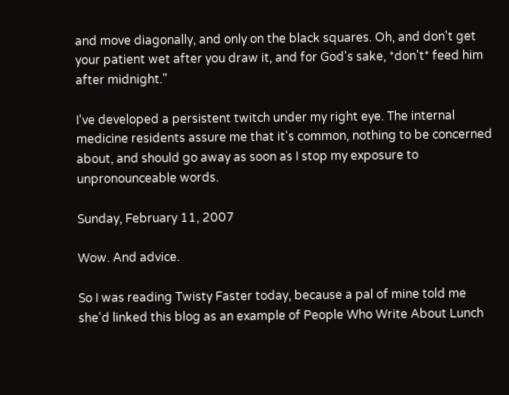and move diagonally, and only on the black squares. Oh, and don't get your patient wet after you draw it, and for God's sake, *don't* feed him after midnight."

I've developed a persistent twitch under my right eye. The internal medicine residents assure me that it's common, nothing to be concerned about, and should go away as soon as I stop my exposure to unpronounceable words.

Sunday, February 11, 2007

Wow. And advice.

So I was reading Twisty Faster today, because a pal of mine told me she'd linked this blog as an example of People Who Write About Lunch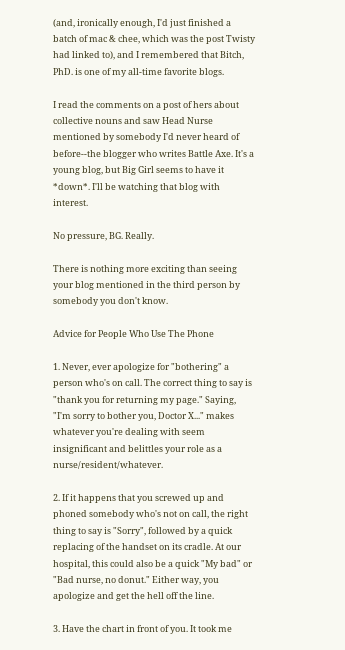(and, ironically enough, I'd just finished a batch of mac & chee, which was the post Twisty had linked to), and I remembered that Bitch, PhD. is one of my all-time favorite blogs.

I read the comments on a post of hers about collective nouns and saw Head Nurse mentioned by somebody I'd never heard of before--the blogger who writes Battle Axe. It's a young blog, but Big Girl seems to have it *down*. I'll be watching that blog with interest.

No pressure, BG. Really.

There is nothing more exciting than seeing your blog mentioned in the third person by somebody you don't know.

Advice for People Who Use The Phone

1. Never, ever apologize for "bothering" a person who's on call. The correct thing to say is "thank you for returning my page." Saying, "I'm sorry to bother you, Doctor X..." makes whatever you're dealing with seem insignificant and belittles your role as a nurse/resident/whatever.

2. If it happens that you screwed up and phoned somebody who's not on call, the right thing to say is "Sorry", followed by a quick replacing of the handset on its cradle. At our hospital, this could also be a quick "My bad" or "Bad nurse, no donut." Either way, you apologize and get the hell off the line.

3. Have the chart in front of you. It took me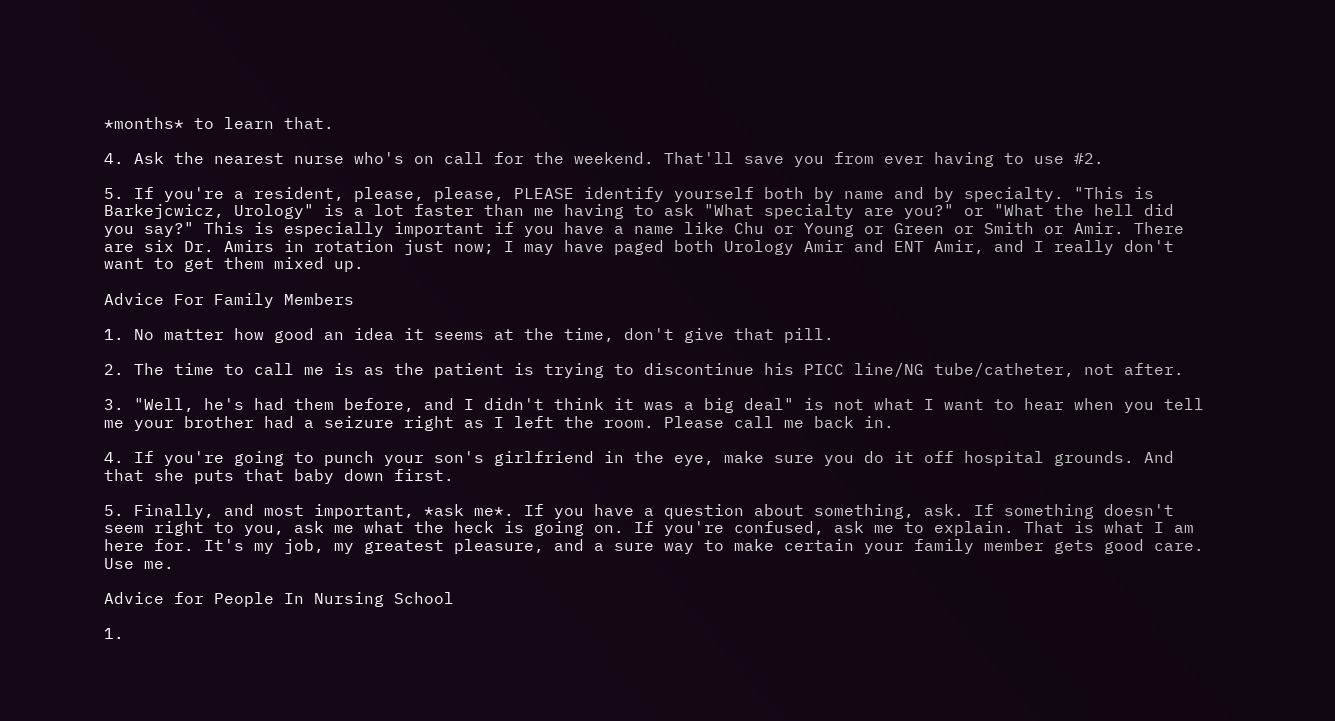*months* to learn that.

4. Ask the nearest nurse who's on call for the weekend. That'll save you from ever having to use #2.

5. If you're a resident, please, please, PLEASE identify yourself both by name and by specialty. "This is Barkejcwicz, Urology" is a lot faster than me having to ask "What specialty are you?" or "What the hell did you say?" This is especially important if you have a name like Chu or Young or Green or Smith or Amir. There are six Dr. Amirs in rotation just now; I may have paged both Urology Amir and ENT Amir, and I really don't want to get them mixed up.

Advice For Family Members

1. No matter how good an idea it seems at the time, don't give that pill.

2. The time to call me is as the patient is trying to discontinue his PICC line/NG tube/catheter, not after.

3. "Well, he's had them before, and I didn't think it was a big deal" is not what I want to hear when you tell me your brother had a seizure right as I left the room. Please call me back in.

4. If you're going to punch your son's girlfriend in the eye, make sure you do it off hospital grounds. And that she puts that baby down first.

5. Finally, and most important, *ask me*. If you have a question about something, ask. If something doesn't seem right to you, ask me what the heck is going on. If you're confused, ask me to explain. That is what I am here for. It's my job, my greatest pleasure, and a sure way to make certain your family member gets good care. Use me.

Advice for People In Nursing School

1.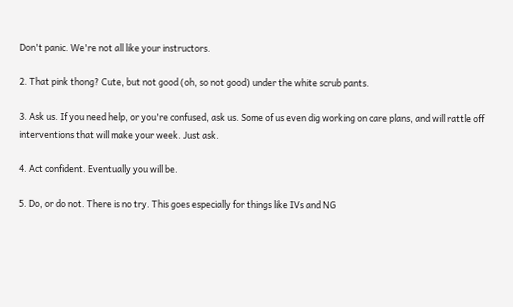Don't panic. We're not all like your instructors.

2. That pink thong? Cute, but not good (oh, so not good) under the white scrub pants.

3. Ask us. If you need help, or you're confused, ask us. Some of us even dig working on care plans, and will rattle off interventions that will make your week. Just ask.

4. Act confident. Eventually you will be.

5. Do, or do not. There is no try. This goes especially for things like IVs and NG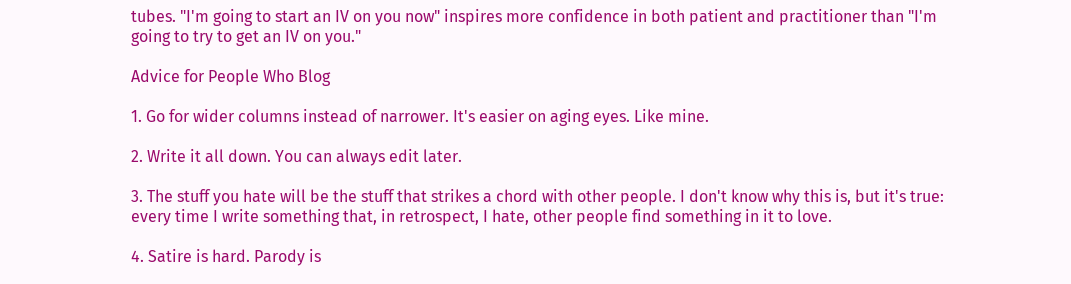tubes. "I'm going to start an IV on you now" inspires more confidence in both patient and practitioner than "I'm going to try to get an IV on you."

Advice for People Who Blog

1. Go for wider columns instead of narrower. It's easier on aging eyes. Like mine.

2. Write it all down. You can always edit later.

3. The stuff you hate will be the stuff that strikes a chord with other people. I don't know why this is, but it's true: every time I write something that, in retrospect, I hate, other people find something in it to love.

4. Satire is hard. Parody is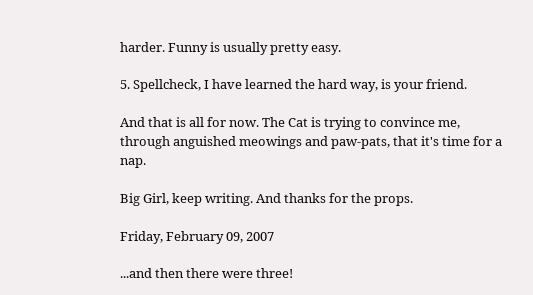harder. Funny is usually pretty easy.

5. Spellcheck, I have learned the hard way, is your friend.

And that is all for now. The Cat is trying to convince me, through anguished meowings and paw-pats, that it's time for a nap.

Big Girl, keep writing. And thanks for the props.

Friday, February 09, 2007

...and then there were three!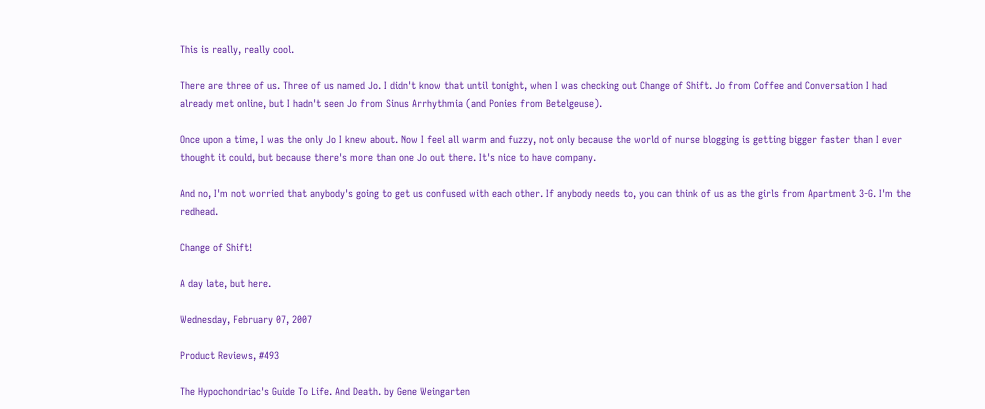This is really, really cool.

There are three of us. Three of us named Jo. I didn't know that until tonight, when I was checking out Change of Shift. Jo from Coffee and Conversation I had already met online, but I hadn't seen Jo from Sinus Arrhythmia (and Ponies from Betelgeuse).

Once upon a time, I was the only Jo I knew about. Now I feel all warm and fuzzy, not only because the world of nurse blogging is getting bigger faster than I ever thought it could, but because there's more than one Jo out there. It's nice to have company.

And no, I'm not worried that anybody's going to get us confused with each other. If anybody needs to, you can think of us as the girls from Apartment 3-G. I'm the redhead.

Change of Shift!

A day late, but here.

Wednesday, February 07, 2007

Product Reviews, #493

The Hypochondriac's Guide To Life. And Death. by Gene Weingarten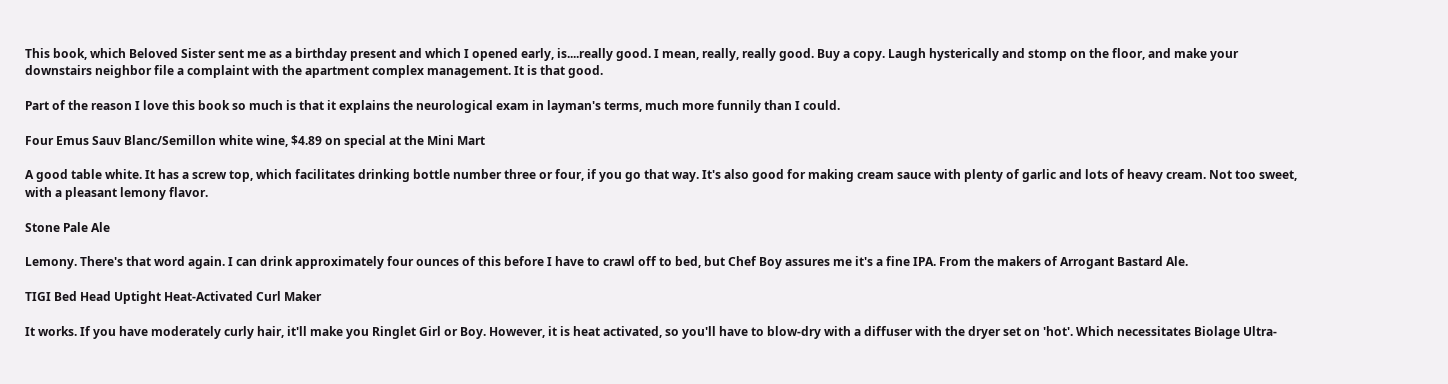This book, which Beloved Sister sent me as a birthday present and which I opened early, is....really good. I mean, really, really good. Buy a copy. Laugh hysterically and stomp on the floor, and make your downstairs neighbor file a complaint with the apartment complex management. It is that good.

Part of the reason I love this book so much is that it explains the neurological exam in layman's terms, much more funnily than I could.

Four Emus Sauv Blanc/Semillon white wine, $4.89 on special at the Mini Mart

A good table white. It has a screw top, which facilitates drinking bottle number three or four, if you go that way. It's also good for making cream sauce with plenty of garlic and lots of heavy cream. Not too sweet, with a pleasant lemony flavor.

Stone Pale Ale

Lemony. There's that word again. I can drink approximately four ounces of this before I have to crawl off to bed, but Chef Boy assures me it's a fine IPA. From the makers of Arrogant Bastard Ale.

TIGI Bed Head Uptight Heat-Activated Curl Maker

It works. If you have moderately curly hair, it'll make you Ringlet Girl or Boy. However, it is heat activated, so you'll have to blow-dry with a diffuser with the dryer set on 'hot'. Which necessitates Biolage Ultra-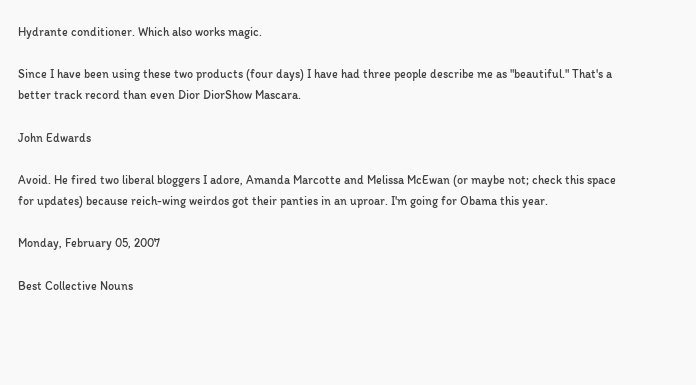Hydrante conditioner. Which also works magic.

Since I have been using these two products (four days) I have had three people describe me as "beautiful." That's a better track record than even Dior DiorShow Mascara.

John Edwards

Avoid. He fired two liberal bloggers I adore, Amanda Marcotte and Melissa McEwan (or maybe not; check this space for updates) because reich-wing weirdos got their panties in an uproar. I'm going for Obama this year.

Monday, February 05, 2007

Best Collective Nouns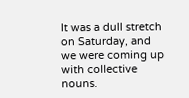It was a dull stretch on Saturday, and we were coming up with collective nouns.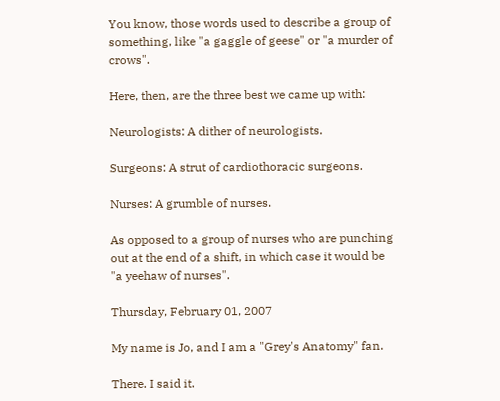You know, those words used to describe a group of something, like "a gaggle of geese" or "a murder of crows".

Here, then, are the three best we came up with:

Neurologists: A dither of neurologists.

Surgeons: A strut of cardiothoracic surgeons.

Nurses: A grumble of nurses.

As opposed to a group of nurses who are punching out at the end of a shift, in which case it would be "a yeehaw of nurses".

Thursday, February 01, 2007

My name is Jo, and I am a "Grey's Anatomy" fan.

There. I said it.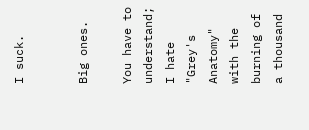I suck.


Big ones.

You have to understand; I hate "Grey's Anatomy" with the burning of a thousand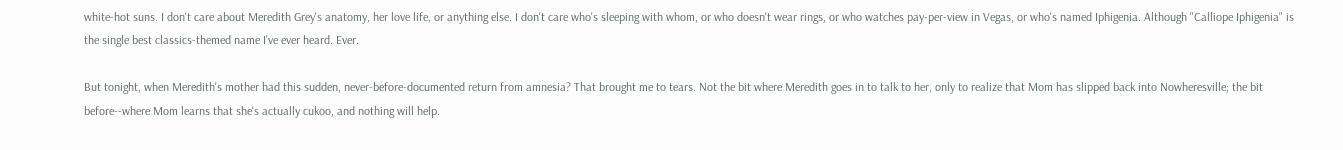white-hot suns. I don't care about Meredith Grey's anatomy, her love life, or anything else. I don't care who's sleeping with whom, or who doesn't wear rings, or who watches pay-per-view in Vegas, or who's named Iphigenia. Although "Calliope Iphigenia" is the single best classics-themed name I've ever heard. Ever.

But tonight, when Meredith's mother had this sudden, never-before-documented return from amnesia? That brought me to tears. Not the bit where Meredith goes in to talk to her, only to realize that Mom has slipped back into Nowheresville; the bit before--where Mom learns that she's actually cukoo, and nothing will help.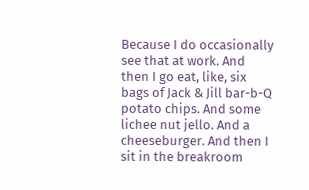Because I do occasionally see that at work. And then I go eat, like, six bags of Jack & Jill bar-b-Q potato chips. And some lichee nut jello. And a cheeseburger. And then I sit in the breakroom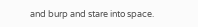and burp and stare into space.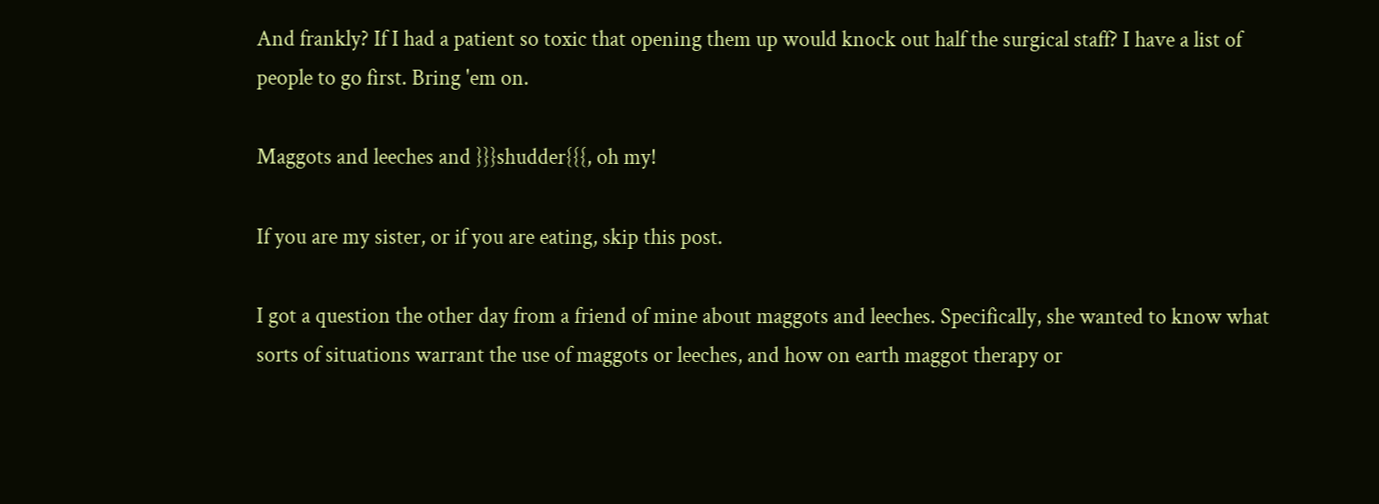And frankly? If I had a patient so toxic that opening them up would knock out half the surgical staff? I have a list of people to go first. Bring 'em on.

Maggots and leeches and }}}shudder{{{, oh my!

If you are my sister, or if you are eating, skip this post.

I got a question the other day from a friend of mine about maggots and leeches. Specifically, she wanted to know what sorts of situations warrant the use of maggots or leeches, and how on earth maggot therapy or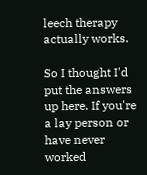leech therapy actually works.

So I thought I'd put the answers up here. If you're a lay person or have never worked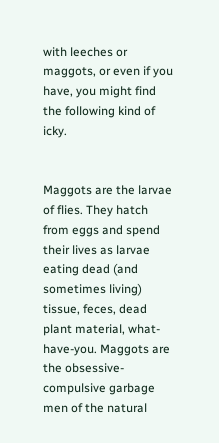with leeches or maggots, or even if you have, you might find the following kind of icky.


Maggots are the larvae of flies. They hatch from eggs and spend their lives as larvae eating dead (and sometimes living) tissue, feces, dead plant material, what-have-you. Maggots are the obsessive-compulsive garbage men of the natural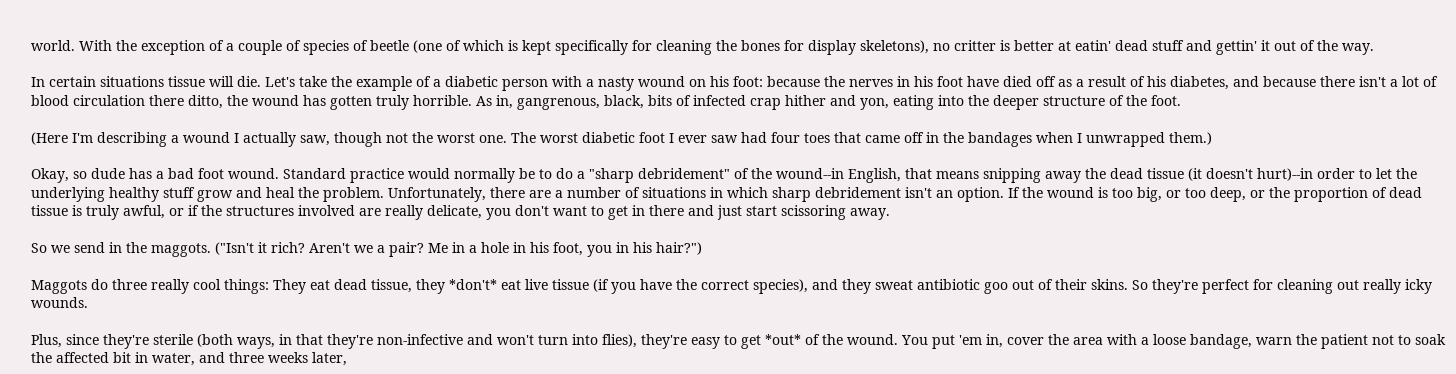world. With the exception of a couple of species of beetle (one of which is kept specifically for cleaning the bones for display skeletons), no critter is better at eatin' dead stuff and gettin' it out of the way.

In certain situations tissue will die. Let's take the example of a diabetic person with a nasty wound on his foot: because the nerves in his foot have died off as a result of his diabetes, and because there isn't a lot of blood circulation there ditto, the wound has gotten truly horrible. As in, gangrenous, black, bits of infected crap hither and yon, eating into the deeper structure of the foot.

(Here I'm describing a wound I actually saw, though not the worst one. The worst diabetic foot I ever saw had four toes that came off in the bandages when I unwrapped them.)

Okay, so dude has a bad foot wound. Standard practice would normally be to do a "sharp debridement" of the wound--in English, that means snipping away the dead tissue (it doesn't hurt)--in order to let the underlying healthy stuff grow and heal the problem. Unfortunately, there are a number of situations in which sharp debridement isn't an option. If the wound is too big, or too deep, or the proportion of dead tissue is truly awful, or if the structures involved are really delicate, you don't want to get in there and just start scissoring away.

So we send in the maggots. ("Isn't it rich? Aren't we a pair? Me in a hole in his foot, you in his hair?")

Maggots do three really cool things: They eat dead tissue, they *don't* eat live tissue (if you have the correct species), and they sweat antibiotic goo out of their skins. So they're perfect for cleaning out really icky wounds.

Plus, since they're sterile (both ways, in that they're non-infective and won't turn into flies), they're easy to get *out* of the wound. You put 'em in, cover the area with a loose bandage, warn the patient not to soak the affected bit in water, and three weeks later,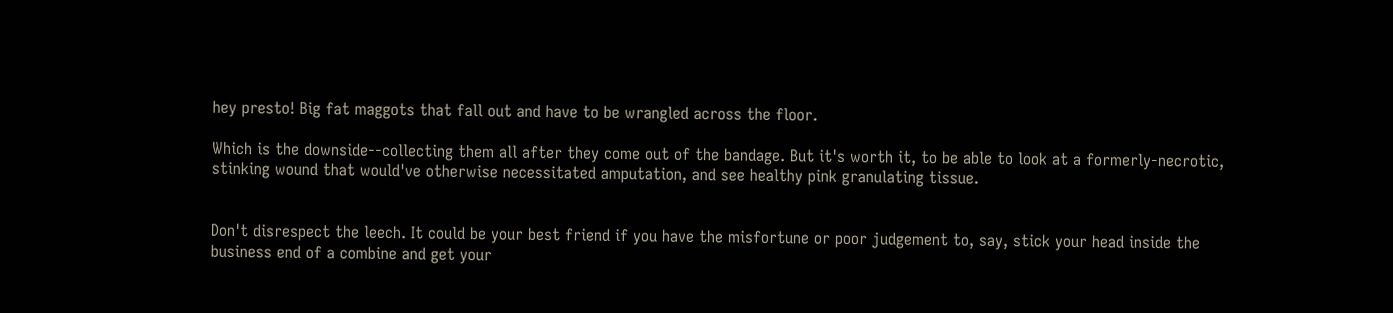hey presto! Big fat maggots that fall out and have to be wrangled across the floor.

Which is the downside--collecting them all after they come out of the bandage. But it's worth it, to be able to look at a formerly-necrotic, stinking wound that would've otherwise necessitated amputation, and see healthy pink granulating tissue.


Don't disrespect the leech. It could be your best friend if you have the misfortune or poor judgement to, say, stick your head inside the business end of a combine and get your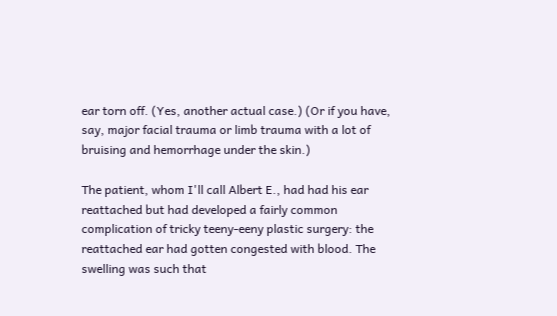ear torn off. (Yes, another actual case.) (Or if you have, say, major facial trauma or limb trauma with a lot of bruising and hemorrhage under the skin.)

The patient, whom I'll call Albert E., had had his ear reattached but had developed a fairly common complication of tricky teeny-eeny plastic surgery: the reattached ear had gotten congested with blood. The swelling was such that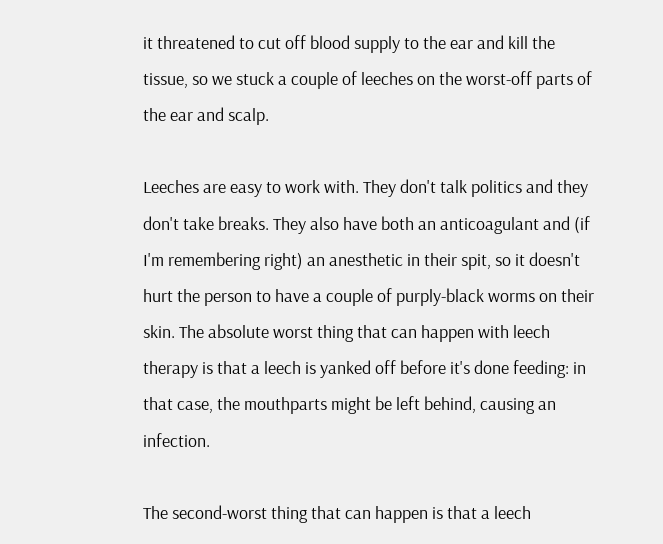it threatened to cut off blood supply to the ear and kill the tissue, so we stuck a couple of leeches on the worst-off parts of the ear and scalp.

Leeches are easy to work with. They don't talk politics and they don't take breaks. They also have both an anticoagulant and (if I'm remembering right) an anesthetic in their spit, so it doesn't hurt the person to have a couple of purply-black worms on their skin. The absolute worst thing that can happen with leech therapy is that a leech is yanked off before it's done feeding: in that case, the mouthparts might be left behind, causing an infection.

The second-worst thing that can happen is that a leech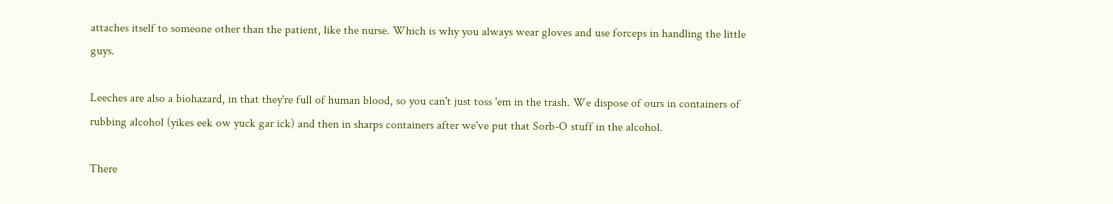attaches itself to someone other than the patient, like the nurse. Which is why you always wear gloves and use forceps in handling the little guys.

Leeches are also a biohazard, in that they're full of human blood, so you can't just toss 'em in the trash. We dispose of ours in containers of rubbing alcohol (yikes eek ow yuck gar ick) and then in sharps containers after we've put that Sorb-O stuff in the alcohol.

There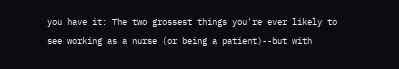you have it: The two grossest things you're ever likely to see working as a nurse (or being a patient)--but with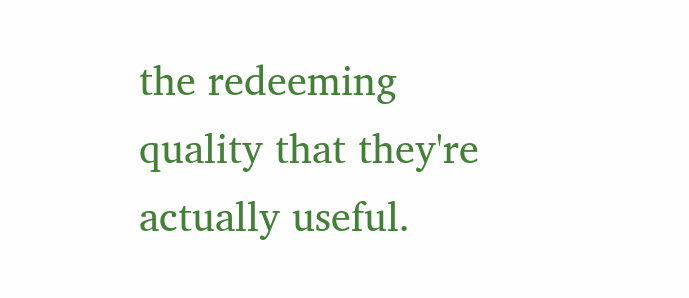the redeeming quality that they're actually useful.